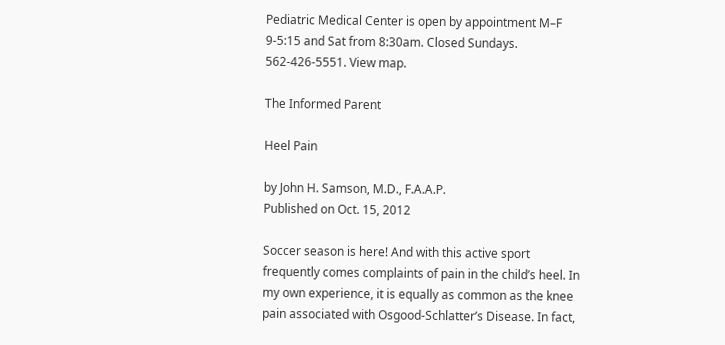Pediatric Medical Center is open by appointment M–F 9-5:15 and Sat from 8:30am. Closed Sundays. 562-426-5551. View map.

The Informed Parent

Heel Pain

by John H. Samson, M.D., F.A.A.P.
Published on Oct. 15, 2012

Soccer season is here! And with this active sport frequently comes complaints of pain in the child’s heel. In my own experience, it is equally as common as the knee pain associated with Osgood-Schlatter’s Disease. In fact,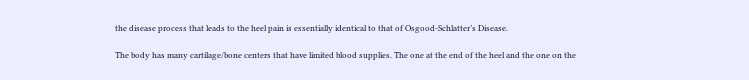the disease process that leads to the heel pain is essentially identical to that of Osgood-Schlatter’s Disease.

The body has many cartilage/bone centers that have limited blood supplies. The one at the end of the heel and the one on the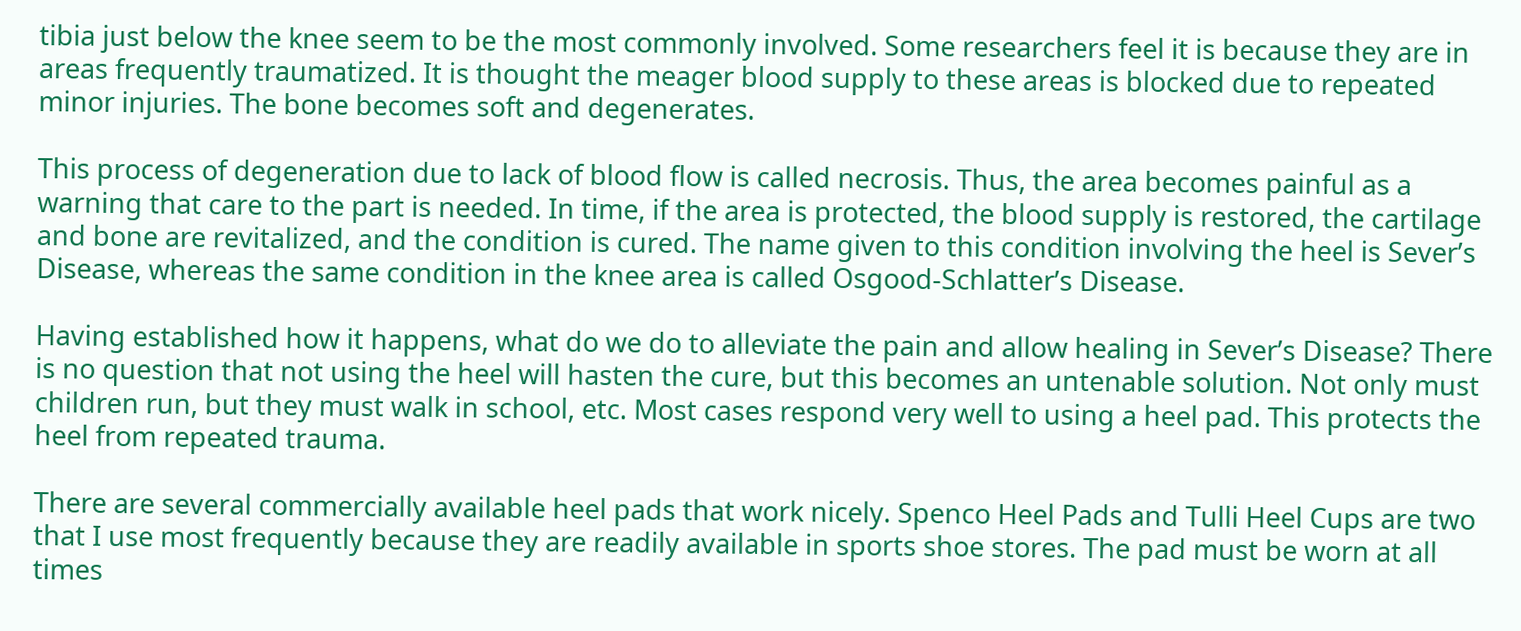tibia just below the knee seem to be the most commonly involved. Some researchers feel it is because they are in areas frequently traumatized. It is thought the meager blood supply to these areas is blocked due to repeated minor injuries. The bone becomes soft and degenerates.

This process of degeneration due to lack of blood flow is called necrosis. Thus, the area becomes painful as a warning that care to the part is needed. In time, if the area is protected, the blood supply is restored, the cartilage and bone are revitalized, and the condition is cured. The name given to this condition involving the heel is Sever’s Disease, whereas the same condition in the knee area is called Osgood-Schlatter’s Disease.

Having established how it happens, what do we do to alleviate the pain and allow healing in Sever’s Disease? There is no question that not using the heel will hasten the cure, but this becomes an untenable solution. Not only must children run, but they must walk in school, etc. Most cases respond very well to using a heel pad. This protects the heel from repeated trauma.

There are several commercially available heel pads that work nicely. Spenco Heel Pads and Tulli Heel Cups are two that I use most frequently because they are readily available in sports shoe stores. The pad must be worn at all times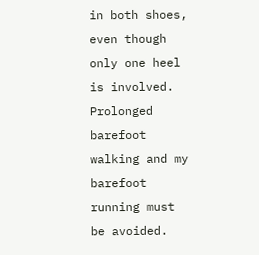in both shoes, even though only one heel is involved. Prolonged barefoot walking and my barefoot running must be avoided.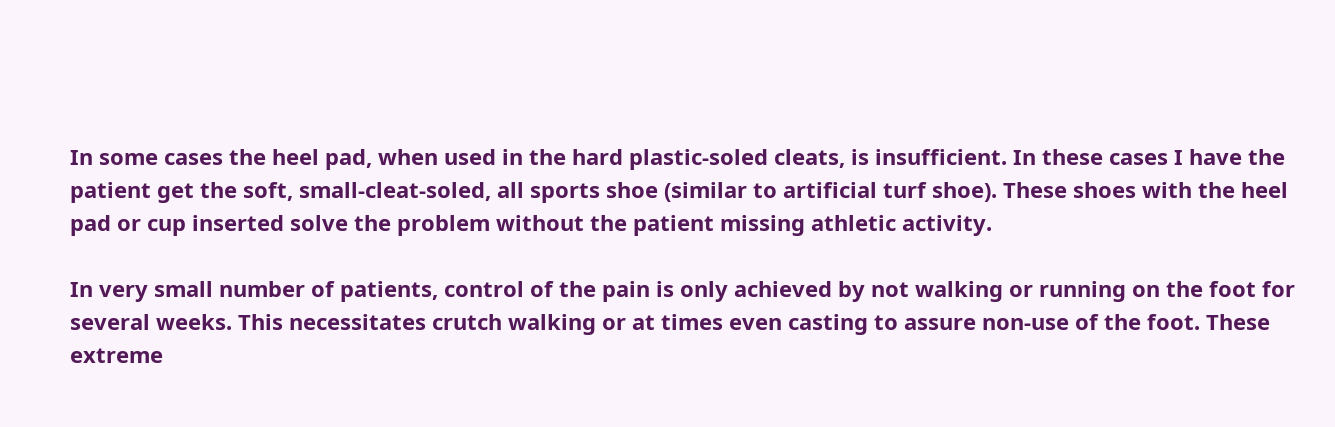In some cases the heel pad, when used in the hard plastic-soled cleats, is insufficient. In these cases I have the patient get the soft, small-cleat-soled, all sports shoe (similar to artificial turf shoe). These shoes with the heel pad or cup inserted solve the problem without the patient missing athletic activity.

In very small number of patients, control of the pain is only achieved by not walking or running on the foot for several weeks. This necessitates crutch walking or at times even casting to assure non-use of the foot. These extreme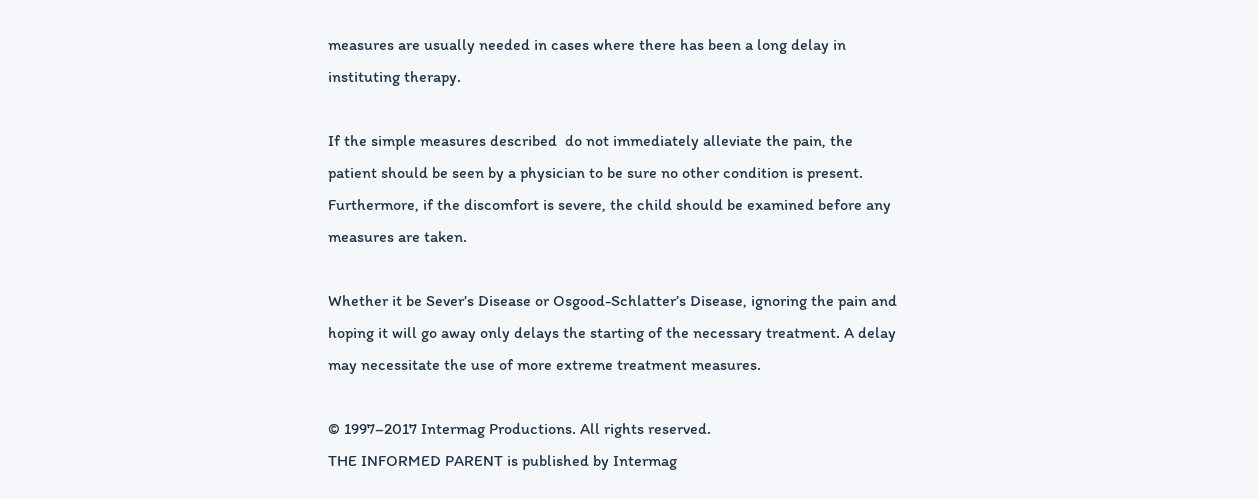measures are usually needed in cases where there has been a long delay in instituting therapy.

If the simple measures described  do not immediately alleviate the pain, the patient should be seen by a physician to be sure no other condition is present. Furthermore, if the discomfort is severe, the child should be examined before any measures are taken.

Whether it be Sever’s Disease or Osgood-Schlatter’s Disease, ignoring the pain and hoping it will go away only delays the starting of the necessary treatment. A delay may necessitate the use of more extreme treatment measures.

© 1997–2017 Intermag Productions. All rights reserved.
THE INFORMED PARENT is published by Intermag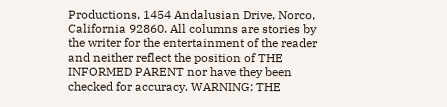Productions, 1454 Andalusian Drive, Norco, California 92860. All columns are stories by the writer for the entertainment of the reader and neither reflect the position of THE INFORMED PARENT nor have they been checked for accuracy. WARNING: THE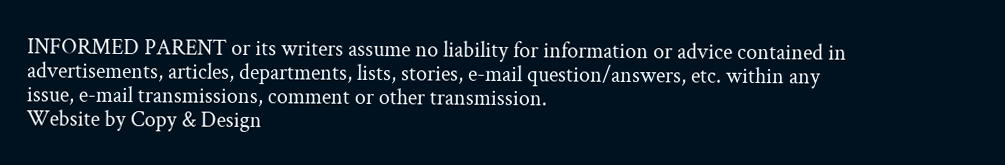INFORMED PARENT or its writers assume no liability for information or advice contained in advertisements, articles, departments, lists, stories, e-mail question/answers, etc. within any issue, e-mail transmissions, comment or other transmission.
Website by Copy & Design